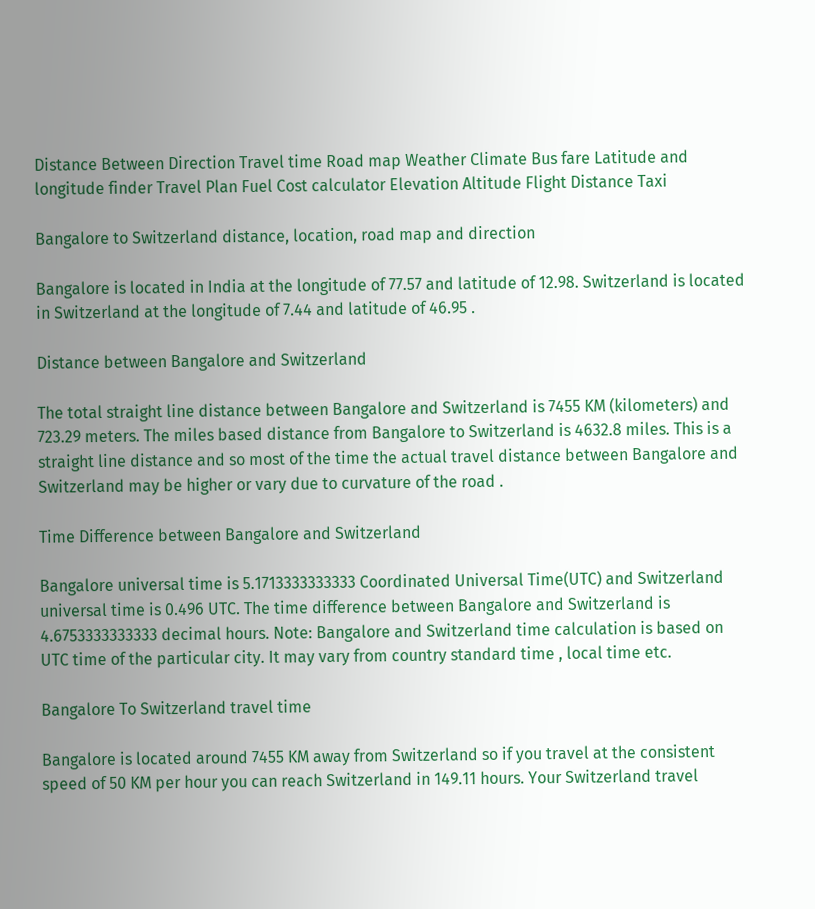Distance Between Direction Travel time Road map Weather Climate Bus fare Latitude and longitude finder Travel Plan Fuel Cost calculator Elevation Altitude Flight Distance Taxi

Bangalore to Switzerland distance, location, road map and direction

Bangalore is located in India at the longitude of 77.57 and latitude of 12.98. Switzerland is located in Switzerland at the longitude of 7.44 and latitude of 46.95 .

Distance between Bangalore and Switzerland

The total straight line distance between Bangalore and Switzerland is 7455 KM (kilometers) and 723.29 meters. The miles based distance from Bangalore to Switzerland is 4632.8 miles. This is a straight line distance and so most of the time the actual travel distance between Bangalore and Switzerland may be higher or vary due to curvature of the road .

Time Difference between Bangalore and Switzerland

Bangalore universal time is 5.1713333333333 Coordinated Universal Time(UTC) and Switzerland universal time is 0.496 UTC. The time difference between Bangalore and Switzerland is 4.6753333333333 decimal hours. Note: Bangalore and Switzerland time calculation is based on UTC time of the particular city. It may vary from country standard time , local time etc.

Bangalore To Switzerland travel time

Bangalore is located around 7455 KM away from Switzerland so if you travel at the consistent speed of 50 KM per hour you can reach Switzerland in 149.11 hours. Your Switzerland travel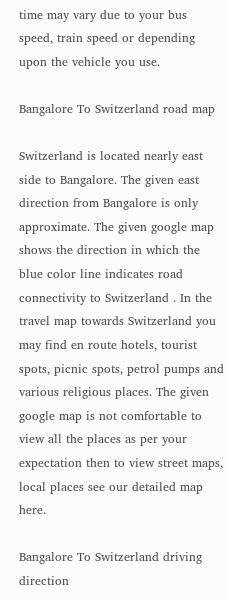time may vary due to your bus speed, train speed or depending upon the vehicle you use.

Bangalore To Switzerland road map

Switzerland is located nearly east side to Bangalore. The given east direction from Bangalore is only approximate. The given google map shows the direction in which the blue color line indicates road connectivity to Switzerland . In the travel map towards Switzerland you may find en route hotels, tourist spots, picnic spots, petrol pumps and various religious places. The given google map is not comfortable to view all the places as per your expectation then to view street maps, local places see our detailed map here.

Bangalore To Switzerland driving direction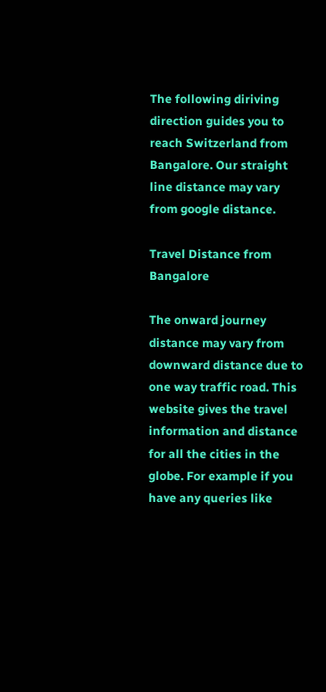The following diriving direction guides you to reach Switzerland from Bangalore. Our straight line distance may vary from google distance.

Travel Distance from Bangalore

The onward journey distance may vary from downward distance due to one way traffic road. This website gives the travel information and distance for all the cities in the globe. For example if you have any queries like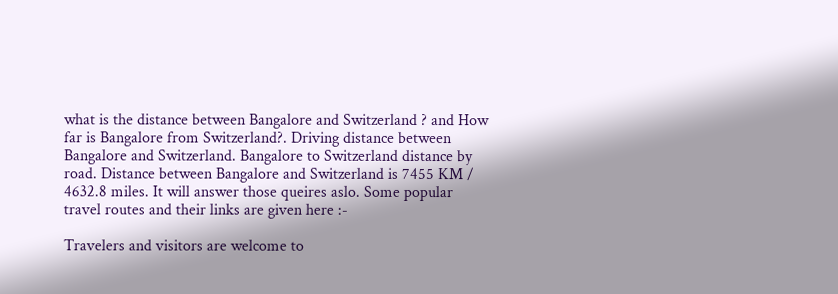what is the distance between Bangalore and Switzerland ? and How far is Bangalore from Switzerland?. Driving distance between Bangalore and Switzerland. Bangalore to Switzerland distance by road. Distance between Bangalore and Switzerland is 7455 KM / 4632.8 miles. It will answer those queires aslo. Some popular travel routes and their links are given here :-

Travelers and visitors are welcome to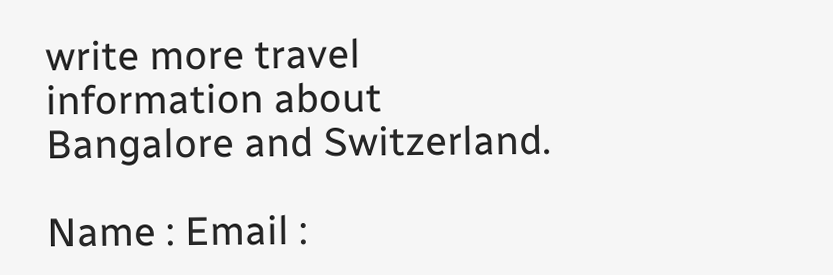write more travel information about Bangalore and Switzerland.

Name : Email :